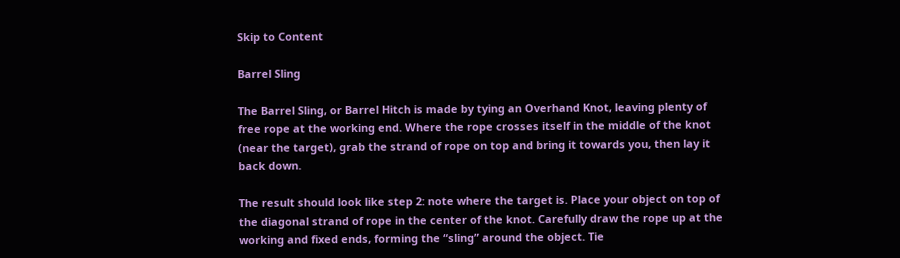Skip to Content

Barrel Sling

The Barrel Sling, or Barrel Hitch is made by tying an Overhand Knot, leaving plenty of free rope at the working end. Where the rope crosses itself in the middle of the knot (near the target), grab the strand of rope on top and bring it towards you, then lay it back down.

The result should look like step 2: note where the target is. Place your object on top of the diagonal strand of rope in the center of the knot. Carefully draw the rope up at the working and fixed ends, forming the “sling” around the object. Tie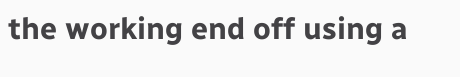the working end off using a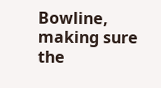Bowline, making sure the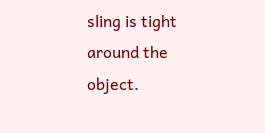sling is tight around the object.